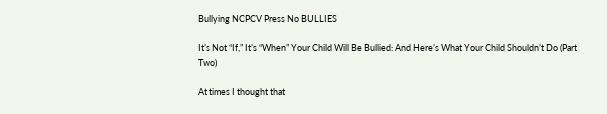Bullying NCPCV Press No BULLIES

It’s Not “If,” It’s “When” Your Child Will Be Bullied: And Here’s What Your Child Shouldn’t Do (Part Two)

At times I thought that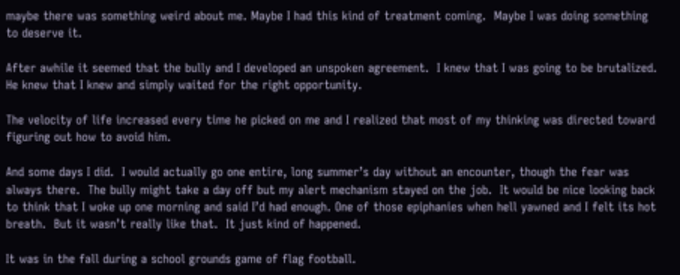maybe there was something weird about me. Maybe I had this kind of treatment coming.  Maybe I was doing something to deserve it.

After awhile it seemed that the bully and I developed an unspoken agreement.  I knew that I was going to be brutalized.  He knew that I knew and simply waited for the right opportunity.

The velocity of life increased every time he picked on me and I realized that most of my thinking was directed toward figuring out how to avoid him.

And some days I did.  I would actually go one entire, long summer’s day without an encounter, though the fear was always there.  The bully might take a day off but my alert mechanism stayed on the job.  It would be nice looking back to think that I woke up one morning and said I’d had enough. One of those epiphanies when hell yawned and I felt its hot breath.  But it wasn’t really like that.  It just kind of happened.

It was in the fall during a school grounds game of flag football.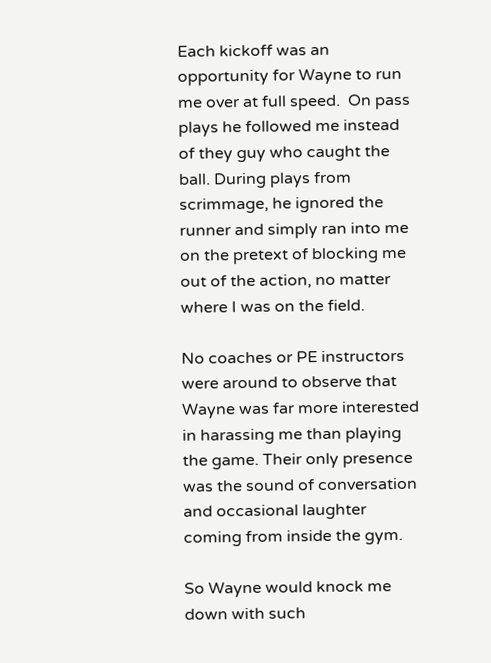Each kickoff was an opportunity for Wayne to run me over at full speed.  On pass plays he followed me instead of they guy who caught the ball. During plays from scrimmage, he ignored the runner and simply ran into me on the pretext of blocking me out of the action, no matter where I was on the field.

No coaches or PE instructors were around to observe that Wayne was far more interested in harassing me than playing the game. Their only presence was the sound of conversation and occasional laughter coming from inside the gym.

So Wayne would knock me down with such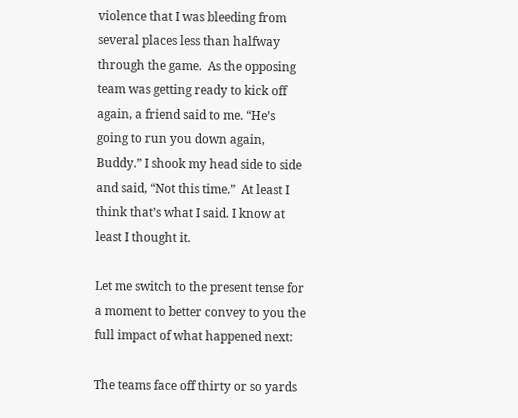violence that I was bleeding from several places less than halfway through the game.  As the opposing team was getting ready to kick off again, a friend said to me. “He’s going to run you down again, Buddy.” I shook my head side to side and said, “Not this time.”  At least I think that’s what I said. I know at least I thought it.

Let me switch to the present tense for a moment to better convey to you the full impact of what happened next:

The teams face off thirty or so yards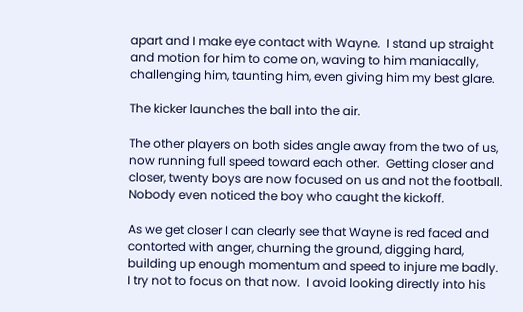apart and I make eye contact with Wayne.  I stand up straight and motion for him to come on, waving to him maniacally, challenging him, taunting him, even giving him my best glare.

The kicker launches the ball into the air.

The other players on both sides angle away from the two of us, now running full speed toward each other.  Getting closer and closer, twenty boys are now focused on us and not the football.  Nobody even noticed the boy who caught the kickoff.

As we get closer I can clearly see that Wayne is red faced and contorted with anger, churning the ground, digging hard, building up enough momentum and speed to injure me badly.  I try not to focus on that now.  I avoid looking directly into his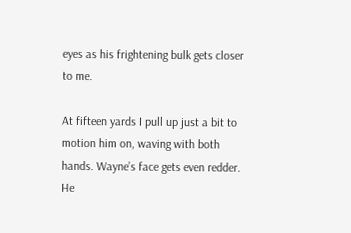eyes as his frightening bulk gets closer to me.

At fifteen yards I pull up just a bit to motion him on, waving with both hands. Wayne’s face gets even redder. He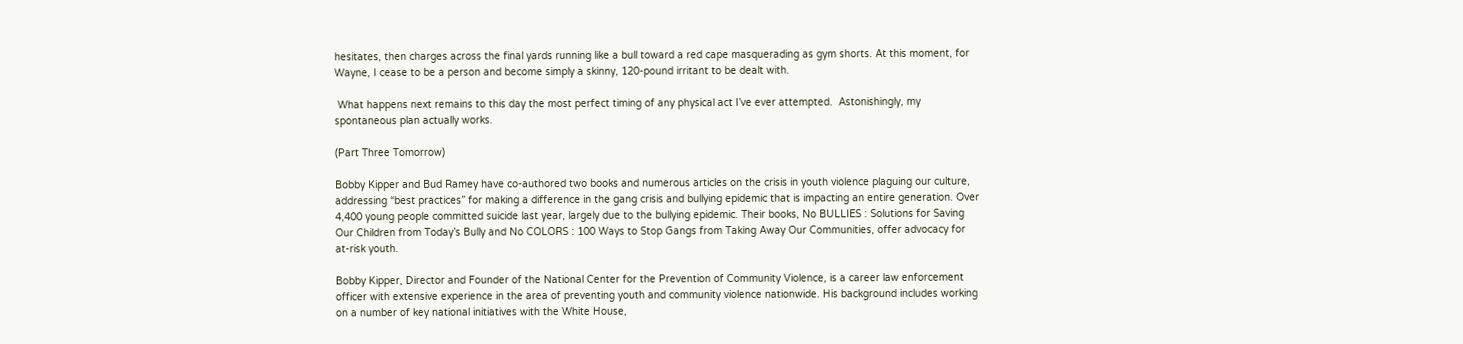hesitates, then charges across the final yards running like a bull toward a red cape masquerading as gym shorts. At this moment, for Wayne, I cease to be a person and become simply a skinny, 120-pound irritant to be dealt with.

 What happens next remains to this day the most perfect timing of any physical act I’ve ever attempted.  Astonishingly, my spontaneous plan actually works.

(Part Three Tomorrow)

Bobby Kipper and Bud Ramey have co-authored two books and numerous articles on the crisis in youth violence plaguing our culture, addressing “best practices” for making a difference in the gang crisis and bullying epidemic that is impacting an entire generation. Over 4,400 young people committed suicide last year, largely due to the bullying epidemic. Their books, No BULLIES : Solutions for Saving Our Children from Today’s Bully and No COLORS : 100 Ways to Stop Gangs from Taking Away Our Communities, offer advocacy for at-risk youth.

Bobby Kipper, Director and Founder of the National Center for the Prevention of Community Violence, is a career law enforcement officer with extensive experience in the area of preventing youth and community violence nationwide. His background includes working on a number of key national initiatives with the White House,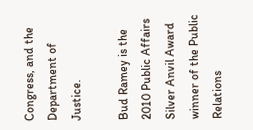Congress, and the Department of Justice.

Bud Ramey is the 2010 Public Affairs Silver Anvil Award winner of the Public Relations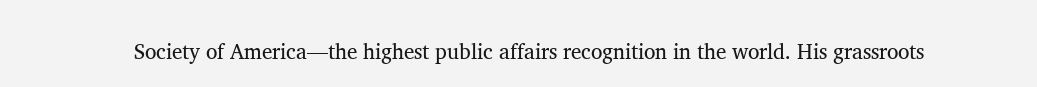Society of America—the highest public affairs recognition in the world. His grassroots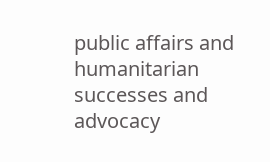public affairs and humanitarian successes and advocacy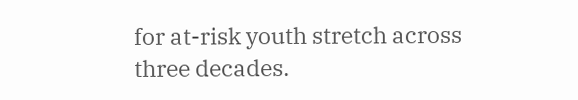for at-risk youth stretch across three decades.